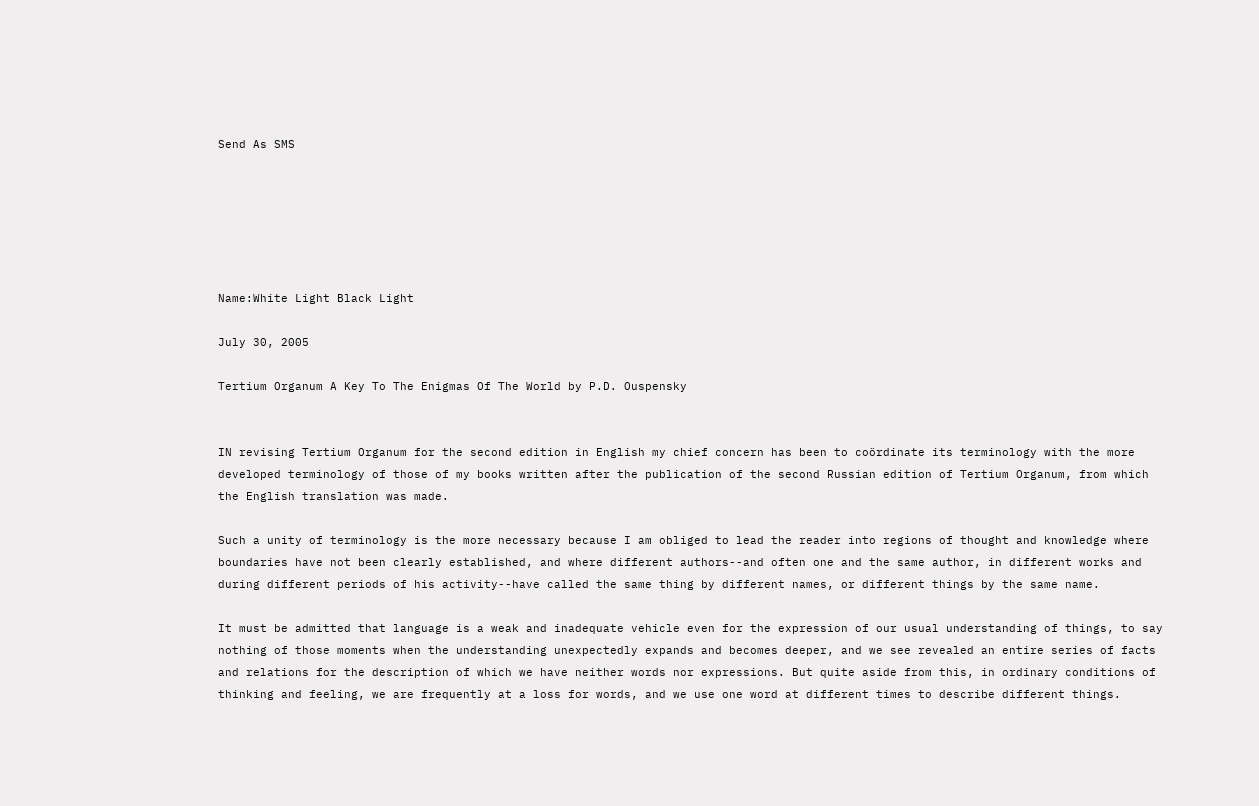Send As SMS






Name:White Light Black Light

July 30, 2005

Tertium Organum A Key To The Enigmas Of The World by P.D. Ouspensky


IN revising Tertium Organum for the second edition in English my chief concern has been to coördinate its terminology with the more developed terminology of those of my books written after the publication of the second Russian edition of Tertium Organum, from which the English translation was made.

Such a unity of terminology is the more necessary because I am obliged to lead the reader into regions of thought and knowledge where boundaries have not been clearly established, and where different authors--and often one and the same author, in different works and during different periods of his activity--have called the same thing by different names, or different things by the same name.

It must be admitted that language is a weak and inadequate vehicle even for the expression of our usual understanding of things, to say nothing of those moments when the understanding unexpectedly expands and becomes deeper, and we see revealed an entire series of facts and relations for the description of which we have neither words nor expressions. But quite aside from this, in ordinary conditions of thinking and feeling, we are frequently at a loss for words, and we use one word at different times to describe different things.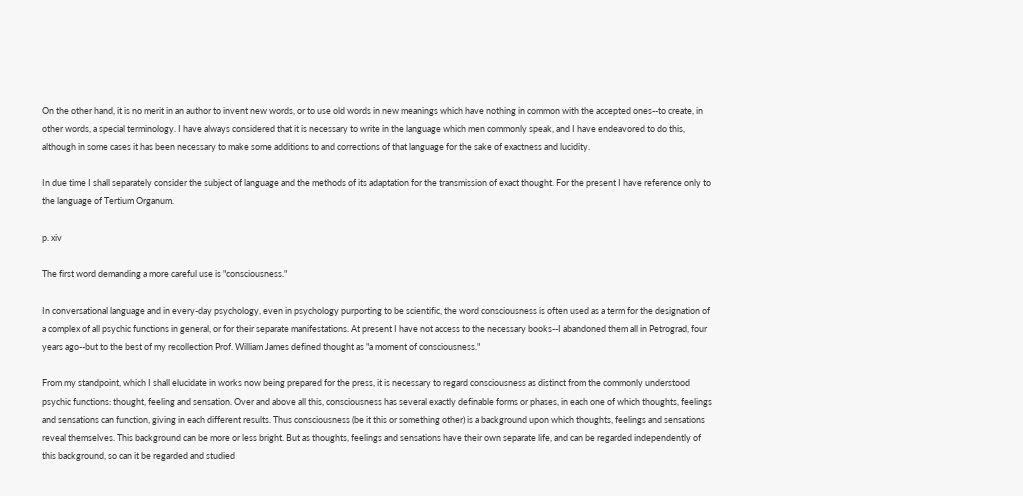On the other hand, it is no merit in an author to invent new words, or to use old words in new meanings which have nothing in common with the accepted ones--to create, in other words, a special terminology. I have always considered that it is necessary to write in the language which men commonly speak, and I have endeavored to do this, although in some cases it has been necessary to make some additions to and corrections of that language for the sake of exactness and lucidity.

In due time I shall separately consider the subject of language and the methods of its adaptation for the transmission of exact thought. For the present I have reference only to the language of Tertium Organum.

p. xiv

The first word demanding a more careful use is "consciousness."

In conversational language and in every-day psychology, even in psychology purporting to be scientific, the word consciousness is often used as a term for the designation of a complex of all psychic functions in general, or for their separate manifestations. At present I have not access to the necessary books--I abandoned them all in Petrograd, four years ago--but to the best of my recollection Prof. William James defined thought as "a moment of consciousness."

From my standpoint, which I shall elucidate in works now being prepared for the press, it is necessary to regard consciousness as distinct from the commonly understood psychic functions: thought, feeling and sensation. Over and above all this, consciousness has several exactly definable forms or phases, in each one of which thoughts, feelings and sensations can function, giving in each different results. Thus consciousness (be it this or something other) is a background upon which thoughts, feelings and sensations reveal themselves. This background can be more or less bright. But as thoughts, feelings and sensations have their own separate life, and can be regarded independently of this background, so can it be regarded and studied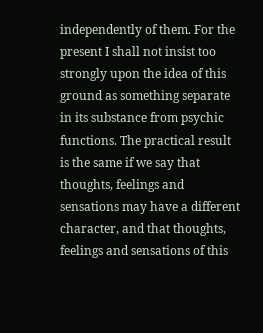independently of them. For the present I shall not insist too strongly upon the idea of this ground as something separate in its substance from psychic functions. The practical result is the same if we say that thoughts, feelings and sensations may have a different character, and that thoughts, feelings and sensations of this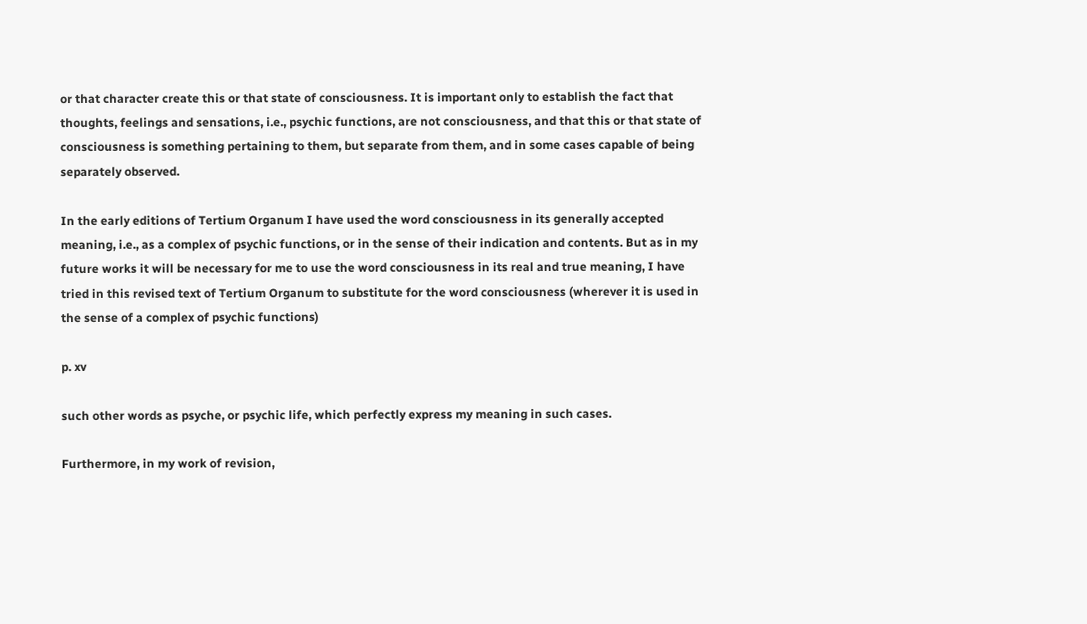or that character create this or that state of consciousness. It is important only to establish the fact that thoughts, feelings and sensations, i.e., psychic functions, are not consciousness, and that this or that state of consciousness is something pertaining to them, but separate from them, and in some cases capable of being separately observed.

In the early editions of Tertium Organum I have used the word consciousness in its generally accepted meaning, i.e., as a complex of psychic functions, or in the sense of their indication and contents. But as in my future works it will be necessary for me to use the word consciousness in its real and true meaning, I have tried in this revised text of Tertium Organum to substitute for the word consciousness (wherever it is used in the sense of a complex of psychic functions)

p. xv

such other words as psyche, or psychic life, which perfectly express my meaning in such cases.

Furthermore, in my work of revision,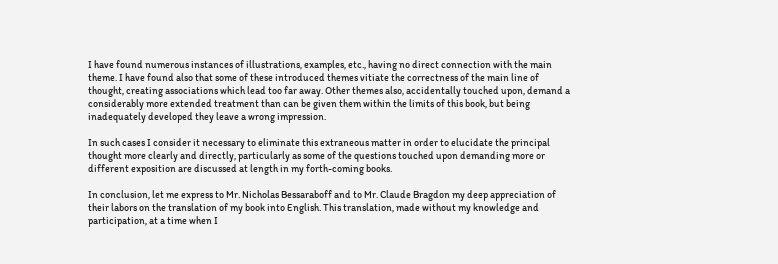I have found numerous instances of illustrations, examples, etc., having no direct connection with the main theme. I have found also that some of these introduced themes vitiate the correctness of the main line of thought, creating associations which lead too far away. Other themes also, accidentally touched upon, demand a considerably more extended treatment than can be given them within the limits of this book, but being inadequately developed they leave a wrong impression.

In such cases I consider it necessary to eliminate this extraneous matter in order to elucidate the principal thought more clearly and directly, particularly as some of the questions touched upon demanding more or different exposition are discussed at length in my forth-coming books.

In conclusion, let me express to Mr. Nicholas Bessaraboff and to Mr. Claude Bragdon my deep appreciation of their labors on the translation of my book into English. This translation, made without my knowledge and participation, at a time when I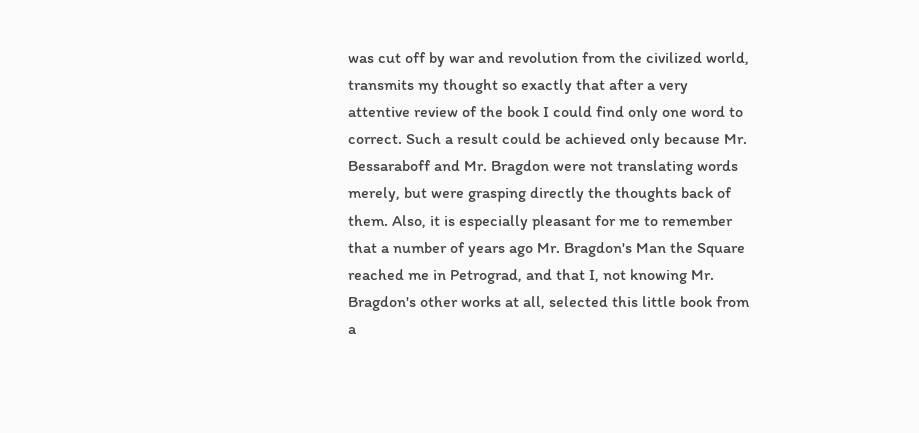was cut off by war and revolution from the civilized world, transmits my thought so exactly that after a very attentive review of the book I could find only one word to correct. Such a result could be achieved only because Mr. Bessaraboff and Mr. Bragdon were not translating words merely, but were grasping directly the thoughts back of them. Also, it is especially pleasant for me to remember that a number of years ago Mr. Bragdon's Man the Square reached me in Petrograd, and that I, not knowing Mr. Bragdon's other works at all, selected this little book from a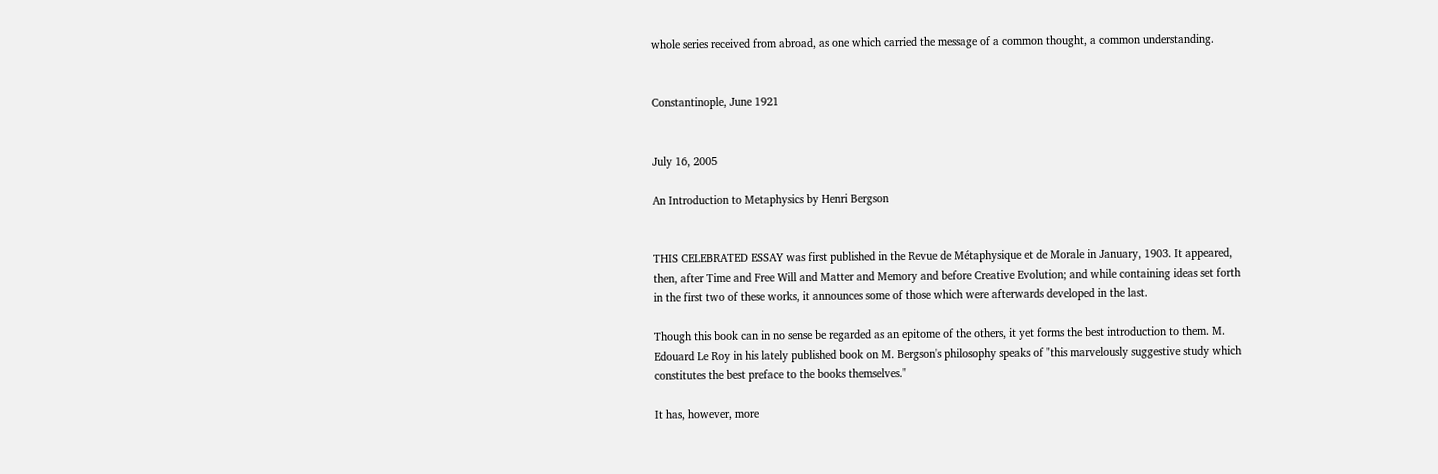whole series received from abroad, as one which carried the message of a common thought, a common understanding.


Constantinople, June 1921


July 16, 2005

An Introduction to Metaphysics by Henri Bergson


THIS CELEBRATED ESSAY was first published in the Revue de Métaphysique et de Morale in January, 1903. It appeared, then, after Time and Free Will and Matter and Memory and before Creative Evolution; and while containing ideas set forth in the first two of these works, it announces some of those which were afterwards developed in the last.

Though this book can in no sense be regarded as an epitome of the others, it yet forms the best introduction to them. M. Edouard Le Roy in his lately published book on M. Bergson's philosophy speaks of "this marvelously suggestive study which constitutes the best preface to the books themselves."

It has, however, more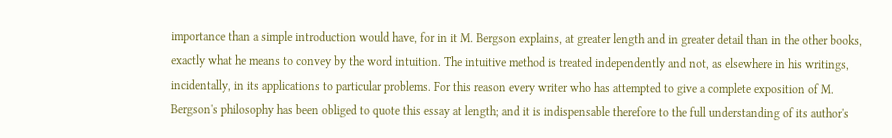importance than a simple introduction would have, for in it M. Bergson explains, at greater length and in greater detail than in the other books, exactly what he means to convey by the word intuition. The intuitive method is treated independently and not, as elsewhere in his writings, incidentally, in its applications to particular problems. For this reason every writer who has attempted to give a complete exposition of M. Bergson's philosophy has been obliged to quote this essay at length; and it is indispensable therefore to the full understanding of its author's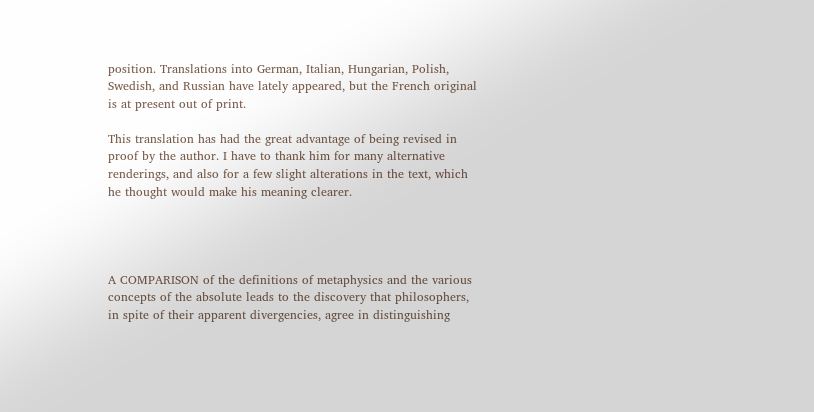position. Translations into German, Italian, Hungarian, Polish, Swedish, and Russian have lately appeared, but the French original is at present out of print.

This translation has had the great advantage of being revised in proof by the author. I have to thank him for many alternative renderings, and also for a few slight alterations in the text, which he thought would make his meaning clearer.




A COMPARISON of the definitions of metaphysics and the various concepts of the absolute leads to the discovery that philosophers, in spite of their apparent divergencies, agree in distinguishing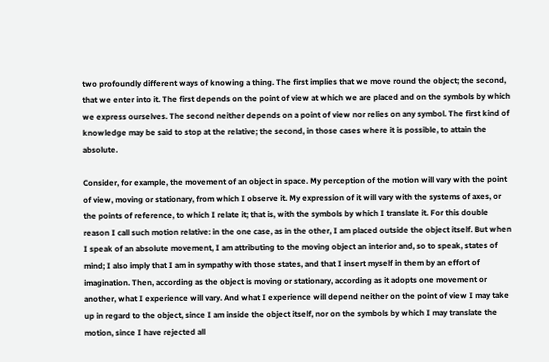two profoundly different ways of knowing a thing. The first implies that we move round the object; the second, that we enter into it. The first depends on the point of view at which we are placed and on the symbols by which we express ourselves. The second neither depends on a point of view nor relies on any symbol. The first kind of knowledge may be said to stop at the relative; the second, in those cases where it is possible, to attain the absolute.

Consider, for example, the movement of an object in space. My perception of the motion will vary with the point of view, moving or stationary, from which I observe it. My expression of it will vary with the systems of axes, or the points of reference, to which I relate it; that is, with the symbols by which I translate it. For this double reason I call such motion relative: in the one case, as in the other, I am placed outside the object itself. But when I speak of an absolute movement, I am attributing to the moving object an interior and, so to speak, states of mind; I also imply that I am in sympathy with those states, and that I insert myself in them by an effort of imagination. Then, according as the object is moving or stationary, according as it adopts one movement or another, what I experience will vary. And what I experience will depend neither on the point of view I may take up in regard to the object, since I am inside the object itself, nor on the symbols by which I may translate the motion, since I have rejected all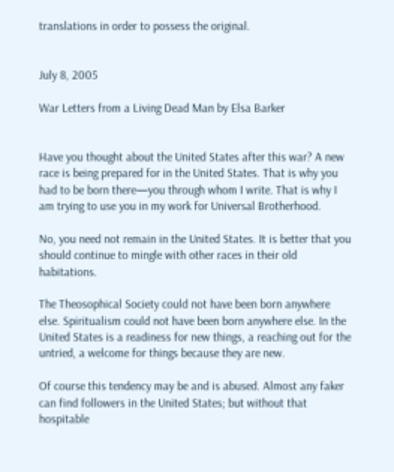translations in order to possess the original.


July 8, 2005

War Letters from a Living Dead Man by Elsa Barker


Have you thought about the United States after this war? A new race is being prepared for in the United States. That is why you had to be born there—you through whom I write. That is why I am trying to use you in my work for Universal Brotherhood.

No, you need not remain in the United States. It is better that you should continue to mingle with other races in their old habitations.

The Theosophical Society could not have been born anywhere else. Spiritualism could not have been born anywhere else. In the United States is a readiness for new things, a reaching out for the untried, a welcome for things because they are new.

Of course this tendency may be and is abused. Almost any faker can find followers in the United States; but without that hospitable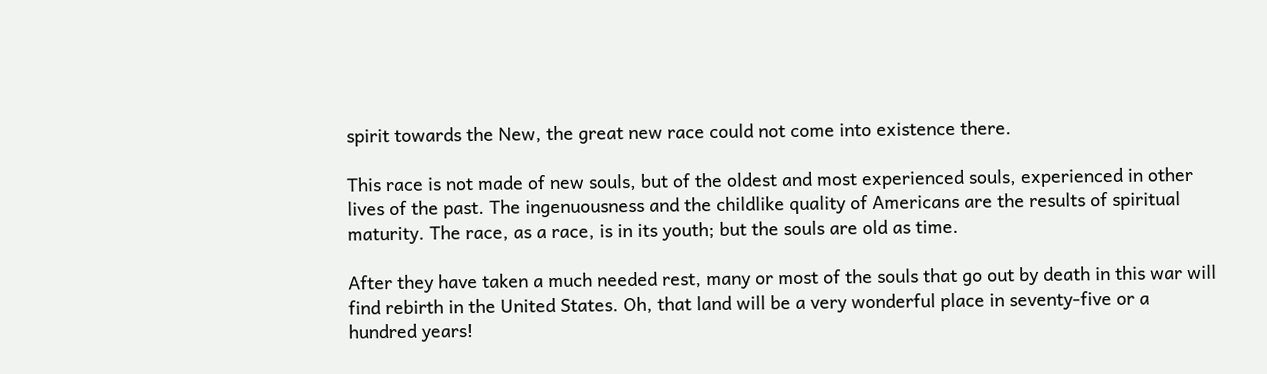spirit towards the New, the great new race could not come into existence there.

This race is not made of new souls, but of the oldest and most experienced souls, experienced in other lives of the past. The ingenuousness and the childlike quality of Americans are the results of spiritual maturity. The race, as a race, is in its youth; but the souls are old as time.

After they have taken a much needed rest, many or most of the souls that go out by death in this war will find rebirth in the United States. Oh, that land will be a very wonderful place in seventy-five or a hundred years!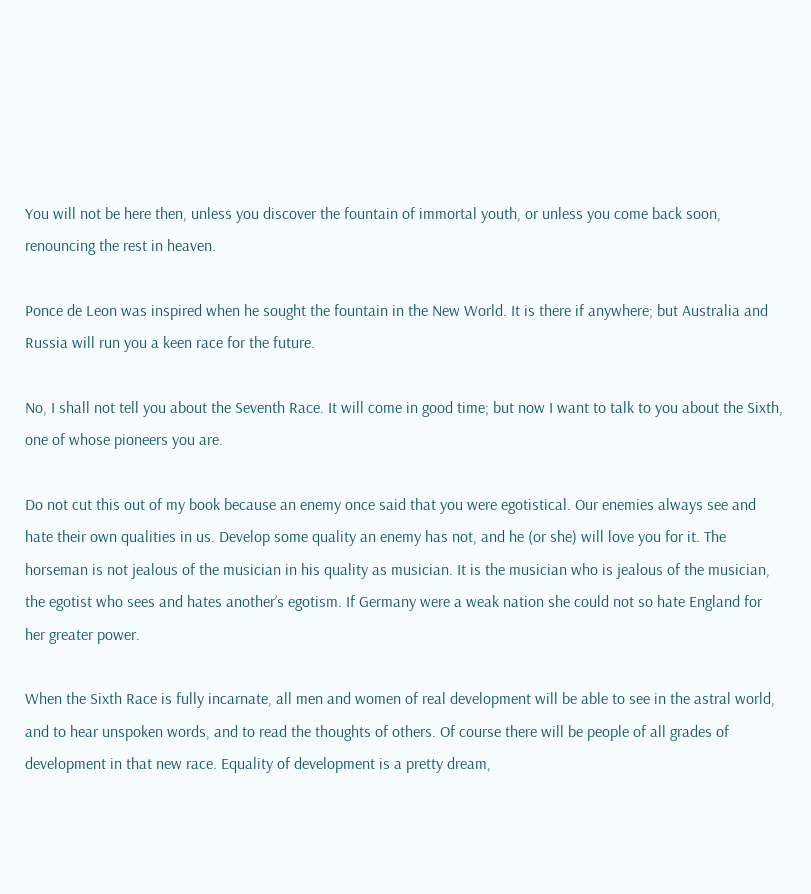You will not be here then, unless you discover the fountain of immortal youth, or unless you come back soon, renouncing the rest in heaven.

Ponce de Leon was inspired when he sought the fountain in the New World. It is there if anywhere; but Australia and Russia will run you a keen race for the future.

No, I shall not tell you about the Seventh Race. It will come in good time; but now I want to talk to you about the Sixth, one of whose pioneers you are.

Do not cut this out of my book because an enemy once said that you were egotistical. Our enemies always see and hate their own qualities in us. Develop some quality an enemy has not, and he (or she) will love you for it. The horseman is not jealous of the musician in his quality as musician. It is the musician who is jealous of the musician, the egotist who sees and hates another’s egotism. If Germany were a weak nation she could not so hate England for her greater power.

When the Sixth Race is fully incarnate, all men and women of real development will be able to see in the astral world, and to hear unspoken words, and to read the thoughts of others. Of course there will be people of all grades of development in that new race. Equality of development is a pretty dream,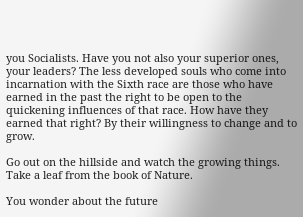you Socialists. Have you not also your superior ones, your leaders? The less developed souls who come into incarnation with the Sixth race are those who have earned in the past the right to be open to the quickening influences of that race. How have they earned that right? By their willingness to change and to grow.

Go out on the hillside and watch the growing things. Take a leaf from the book of Nature.

You wonder about the future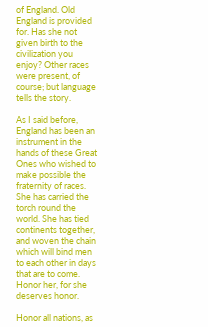of England. Old England is provided for. Has she not given birth to the civilization you enjoy? Other races were present, of course; but language tells the story.

As I said before, England has been an instrument in the hands of these Great Ones who wished to make possible the fraternity of races. She has carried the torch round the world. She has tied continents together, and woven the chain which will bind men to each other in days that are to come. Honor her, for she deserves honor.

Honor all nations, as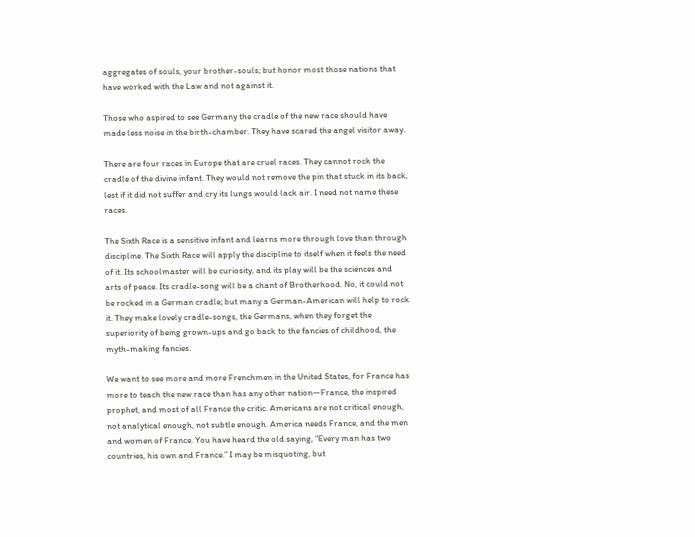aggregates of souls, your brother-souls; but honor most those nations that have worked with the Law and not against it.

Those who aspired to see Germany the cradle of the new race should have made less noise in the birth-chamber. They have scared the angel visitor away.

There are four races in Europe that are cruel races. They cannot rock the cradle of the divine infant. They would not remove the pin that stuck in its back, lest if it did not suffer and cry its lungs would lack air. I need not name these races.

The Sixth Race is a sensitive infant and learns more through love than through discipline. The Sixth Race will apply the discipline to itself when it feels the need of it. Its schoolmaster will be curiosity, and its play will be the sciences and arts of peace. Its cradle-song will be a chant of Brotherhood. No, it could not be rocked in a German cradle; but many a German-American will help to rock it. They make lovely cradle-songs, the Germans, when they forget the superiority of being grown-ups and go back to the fancies of childhood, the myth-making fancies.

We want to see more and more Frenchmen in the United States, for France has more to teach the new race than has any other nation—France, the inspired prophet, and most of all France the critic. Americans are not critical enough, not analytical enough, not subtle enough. America needs France, and the men and women of France. You have heard the old saying, “Every man has two countries, his own and France.” I may be misquoting, but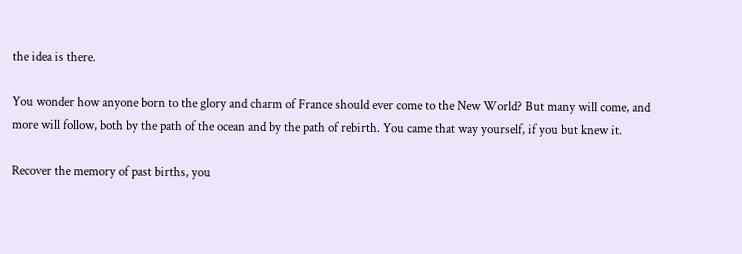the idea is there.

You wonder how anyone born to the glory and charm of France should ever come to the New World? But many will come, and more will follow, both by the path of the ocean and by the path of rebirth. You came that way yourself, if you but knew it.

Recover the memory of past births, you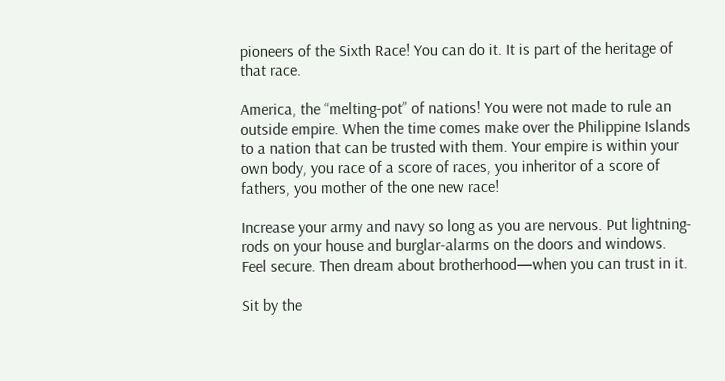pioneers of the Sixth Race! You can do it. It is part of the heritage of that race.

America, the “melting-pot” of nations! You were not made to rule an outside empire. When the time comes make over the Philippine Islands to a nation that can be trusted with them. Your empire is within your own body, you race of a score of races, you inheritor of a score of fathers, you mother of the one new race!

Increase your army and navy so long as you are nervous. Put lightning-rods on your house and burglar-alarms on the doors and windows. Feel secure. Then dream about brotherhood—when you can trust in it.

Sit by the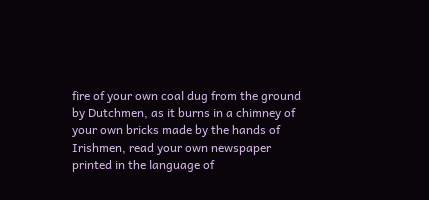fire of your own coal dug from the ground by Dutchmen, as it burns in a chimney of your own bricks made by the hands of Irishmen, read your own newspaper printed in the language of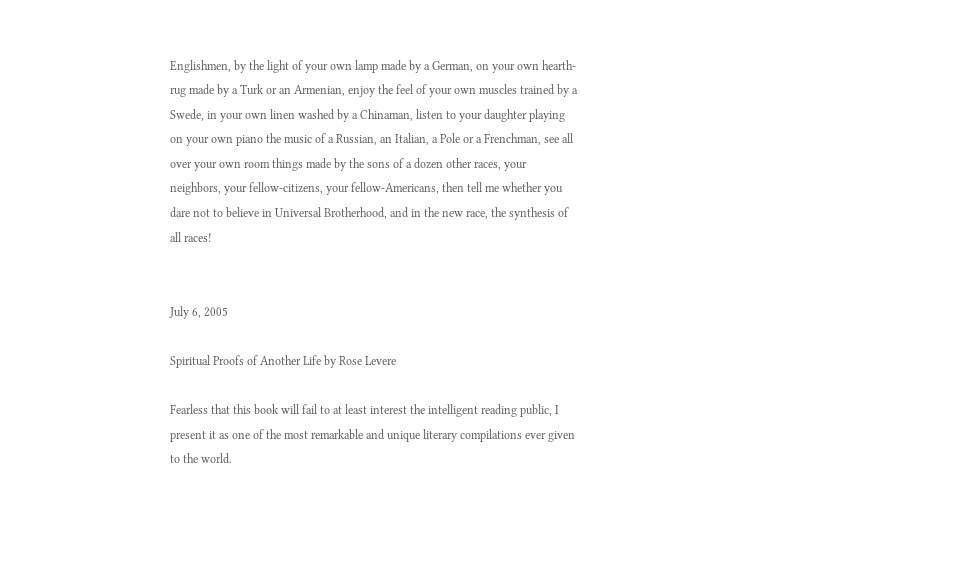Englishmen, by the light of your own lamp made by a German, on your own hearth-rug made by a Turk or an Armenian, enjoy the feel of your own muscles trained by a Swede, in your own linen washed by a Chinaman, listen to your daughter playing on your own piano the music of a Russian, an Italian, a Pole or a Frenchman, see all over your own room things made by the sons of a dozen other races, your neighbors, your fellow-citizens, your fellow-Americans, then tell me whether you dare not to believe in Universal Brotherhood, and in the new race, the synthesis of all races!


July 6, 2005

Spiritual Proofs of Another Life by Rose Levere

Fearless that this book will fail to at least interest the intelligent reading public, I present it as one of the most remarkable and unique literary compilations ever given to the world.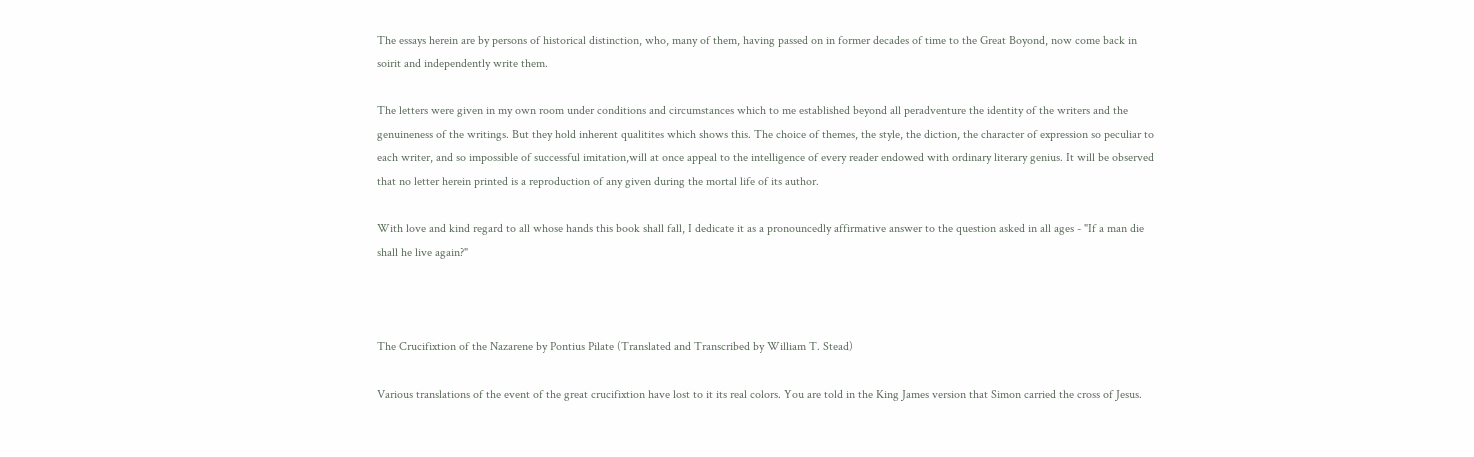The essays herein are by persons of historical distinction, who, many of them, having passed on in former decades of time to the Great Boyond, now come back in soirit and independently write them.

The letters were given in my own room under conditions and circumstances which to me established beyond all peradventure the identity of the writers and the genuineness of the writings. But they hold inherent qualitites which shows this. The choice of themes, the style, the diction, the character of expression so peculiar to each writer, and so impossible of successful imitation,will at once appeal to the intelligence of every reader endowed with ordinary literary genius. It will be observed that no letter herein printed is a reproduction of any given during the mortal life of its author.

With love and kind regard to all whose hands this book shall fall, I dedicate it as a pronouncedly affirmative answer to the question asked in all ages - "If a man die shall he live again?"



The Crucifixtion of the Nazarene by Pontius Pilate (Translated and Transcribed by William T. Stead)

Various translations of the event of the great crucifixtion have lost to it its real colors. You are told in the King James version that Simon carried the cross of Jesus.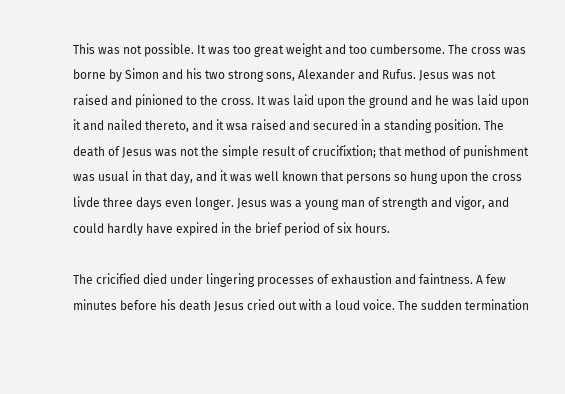This was not possible. It was too great weight and too cumbersome. The cross was borne by Simon and his two strong sons, Alexander and Rufus. Jesus was not raised and pinioned to the cross. It was laid upon the ground and he was laid upon it and nailed thereto, and it wsa raised and secured in a standing position. The death of Jesus was not the simple result of crucifixtion; that method of punishment was usual in that day, and it was well known that persons so hung upon the cross livde three days even longer. Jesus was a young man of strength and vigor, and could hardly have expired in the brief period of six hours.

The cricified died under lingering processes of exhaustion and faintness. A few minutes before his death Jesus cried out with a loud voice. The sudden termination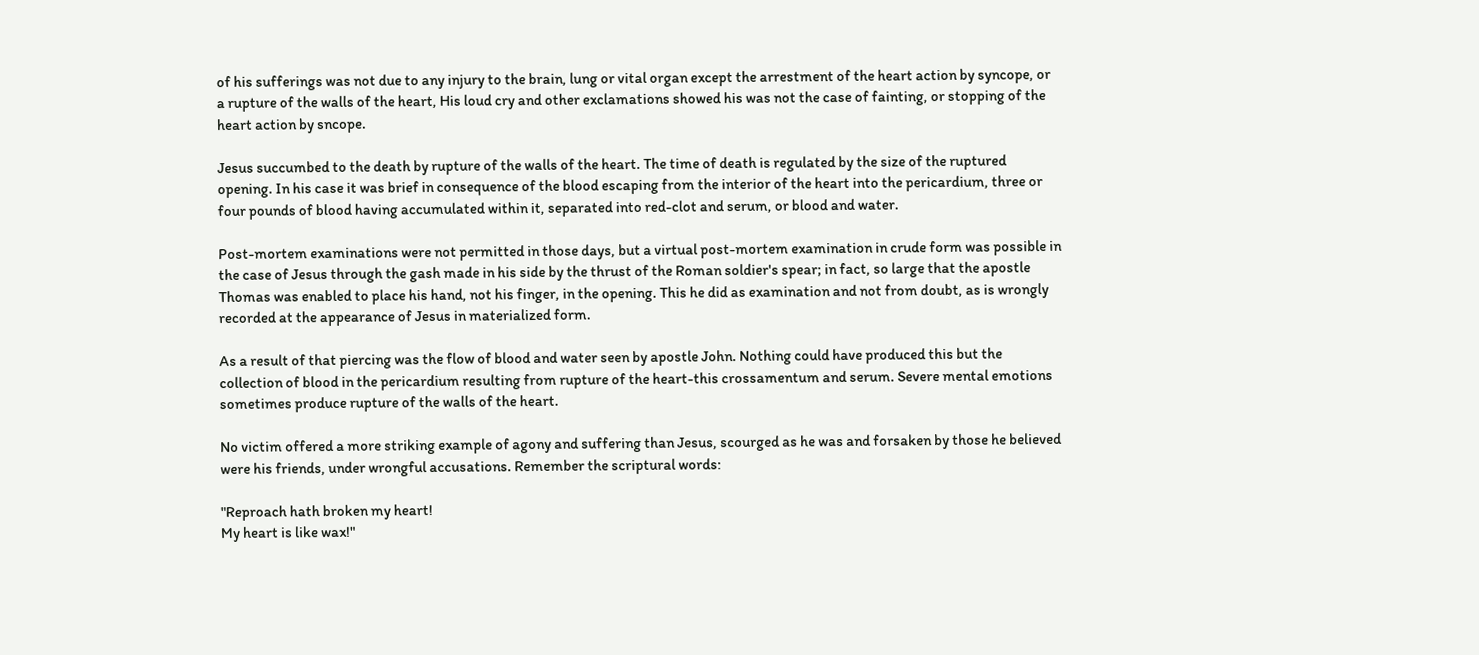of his sufferings was not due to any injury to the brain, lung or vital organ except the arrestment of the heart action by syncope, or a rupture of the walls of the heart, His loud cry and other exclamations showed his was not the case of fainting, or stopping of the heart action by sncope.

Jesus succumbed to the death by rupture of the walls of the heart. The time of death is regulated by the size of the ruptured opening. In his case it was brief in consequence of the blood escaping from the interior of the heart into the pericardium, three or four pounds of blood having accumulated within it, separated into red-clot and serum, or blood and water.

Post-mortem examinations were not permitted in those days, but a virtual post-mortem examination in crude form was possible in the case of Jesus through the gash made in his side by the thrust of the Roman soldier's spear; in fact, so large that the apostle Thomas was enabled to place his hand, not his finger, in the opening. This he did as examination and not from doubt, as is wrongly recorded at the appearance of Jesus in materialized form.

As a result of that piercing was the flow of blood and water seen by apostle John. Nothing could have produced this but the collection of blood in the pericardium resulting from rupture of the heart-this crossamentum and serum. Severe mental emotions sometimes produce rupture of the walls of the heart.

No victim offered a more striking example of agony and suffering than Jesus, scourged as he was and forsaken by those he believed were his friends, under wrongful accusations. Remember the scriptural words:

"Reproach hath broken my heart!
My heart is like wax!"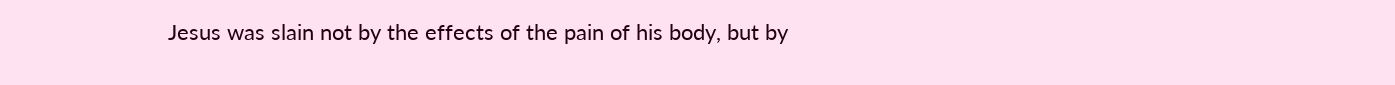Jesus was slain not by the effects of the pain of his body, but by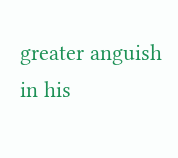greater anguish in his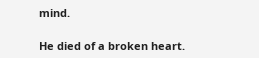mind.

He died of a broken heart.